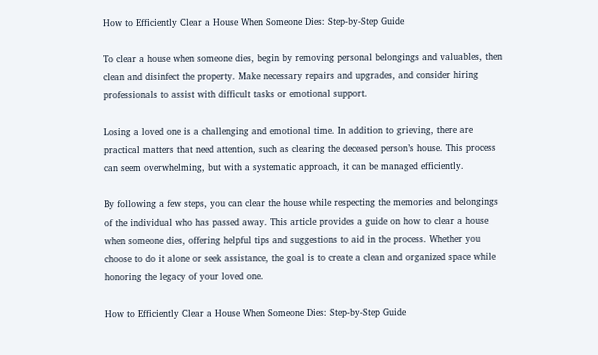How to Efficiently Clear a House When Someone Dies: Step-by-Step Guide

To clear a house when someone dies, begin by removing personal belongings and valuables, then clean and disinfect the property. Make necessary repairs and upgrades, and consider hiring professionals to assist with difficult tasks or emotional support.

Losing a loved one is a challenging and emotional time. In addition to grieving, there are practical matters that need attention, such as clearing the deceased person’s house. This process can seem overwhelming, but with a systematic approach, it can be managed efficiently.

By following a few steps, you can clear the house while respecting the memories and belongings of the individual who has passed away. This article provides a guide on how to clear a house when someone dies, offering helpful tips and suggestions to aid in the process. Whether you choose to do it alone or seek assistance, the goal is to create a clean and organized space while honoring the legacy of your loved one.

How to Efficiently Clear a House When Someone Dies: Step-by-Step Guide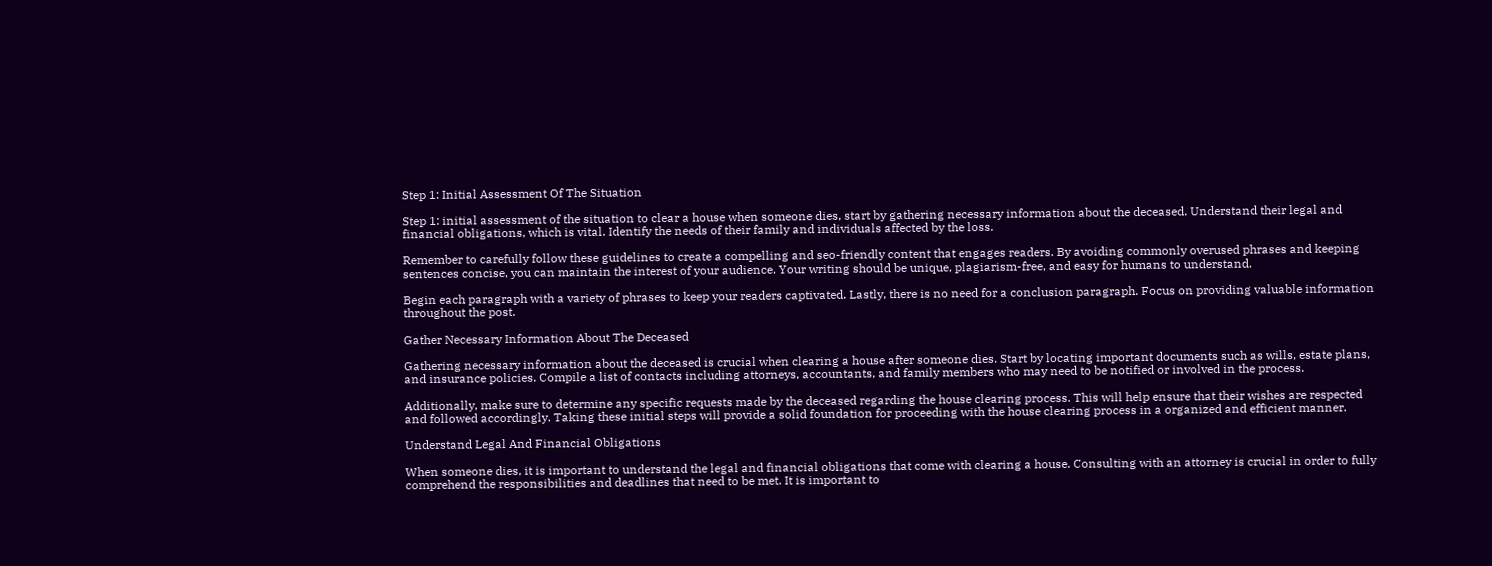Step 1: Initial Assessment Of The Situation

Step 1: initial assessment of the situation to clear a house when someone dies, start by gathering necessary information about the deceased. Understand their legal and financial obligations, which is vital. Identify the needs of their family and individuals affected by the loss.

Remember to carefully follow these guidelines to create a compelling and seo-friendly content that engages readers. By avoiding commonly overused phrases and keeping sentences concise, you can maintain the interest of your audience. Your writing should be unique, plagiarism-free, and easy for humans to understand.

Begin each paragraph with a variety of phrases to keep your readers captivated. Lastly, there is no need for a conclusion paragraph. Focus on providing valuable information throughout the post.

Gather Necessary Information About The Deceased

Gathering necessary information about the deceased is crucial when clearing a house after someone dies. Start by locating important documents such as wills, estate plans, and insurance policies. Compile a list of contacts including attorneys, accountants, and family members who may need to be notified or involved in the process.

Additionally, make sure to determine any specific requests made by the deceased regarding the house clearing process. This will help ensure that their wishes are respected and followed accordingly. Taking these initial steps will provide a solid foundation for proceeding with the house clearing process in a organized and efficient manner.

Understand Legal And Financial Obligations

When someone dies, it is important to understand the legal and financial obligations that come with clearing a house. Consulting with an attorney is crucial in order to fully comprehend the responsibilities and deadlines that need to be met. It is important to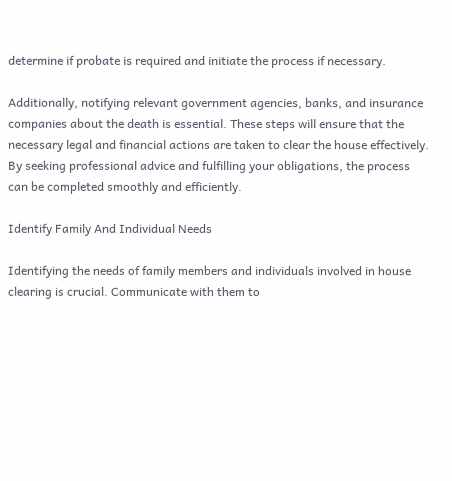determine if probate is required and initiate the process if necessary.

Additionally, notifying relevant government agencies, banks, and insurance companies about the death is essential. These steps will ensure that the necessary legal and financial actions are taken to clear the house effectively. By seeking professional advice and fulfilling your obligations, the process can be completed smoothly and efficiently.

Identify Family And Individual Needs

Identifying the needs of family members and individuals involved in house clearing is crucial. Communicate with them to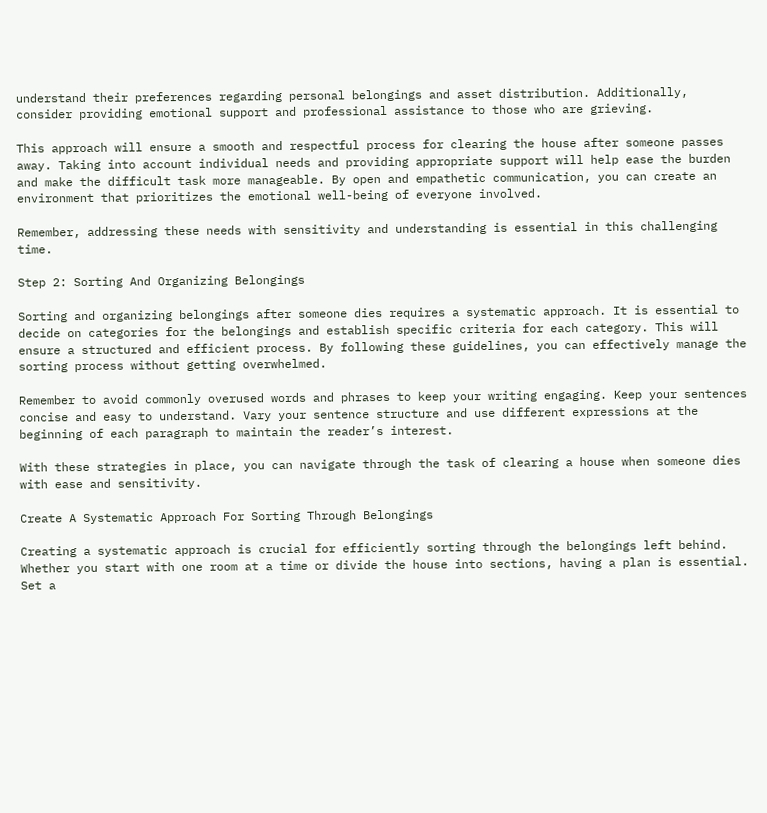understand their preferences regarding personal belongings and asset distribution. Additionally, consider providing emotional support and professional assistance to those who are grieving.

This approach will ensure a smooth and respectful process for clearing the house after someone passes away. Taking into account individual needs and providing appropriate support will help ease the burden and make the difficult task more manageable. By open and empathetic communication, you can create an environment that prioritizes the emotional well-being of everyone involved.

Remember, addressing these needs with sensitivity and understanding is essential in this challenging time.

Step 2: Sorting And Organizing Belongings

Sorting and organizing belongings after someone dies requires a systematic approach. It is essential to decide on categories for the belongings and establish specific criteria for each category. This will ensure a structured and efficient process. By following these guidelines, you can effectively manage the sorting process without getting overwhelmed.

Remember to avoid commonly overused words and phrases to keep your writing engaging. Keep your sentences concise and easy to understand. Vary your sentence structure and use different expressions at the beginning of each paragraph to maintain the reader’s interest.

With these strategies in place, you can navigate through the task of clearing a house when someone dies with ease and sensitivity.

Create A Systematic Approach For Sorting Through Belongings

Creating a systematic approach is crucial for efficiently sorting through the belongings left behind. Whether you start with one room at a time or divide the house into sections, having a plan is essential. Set a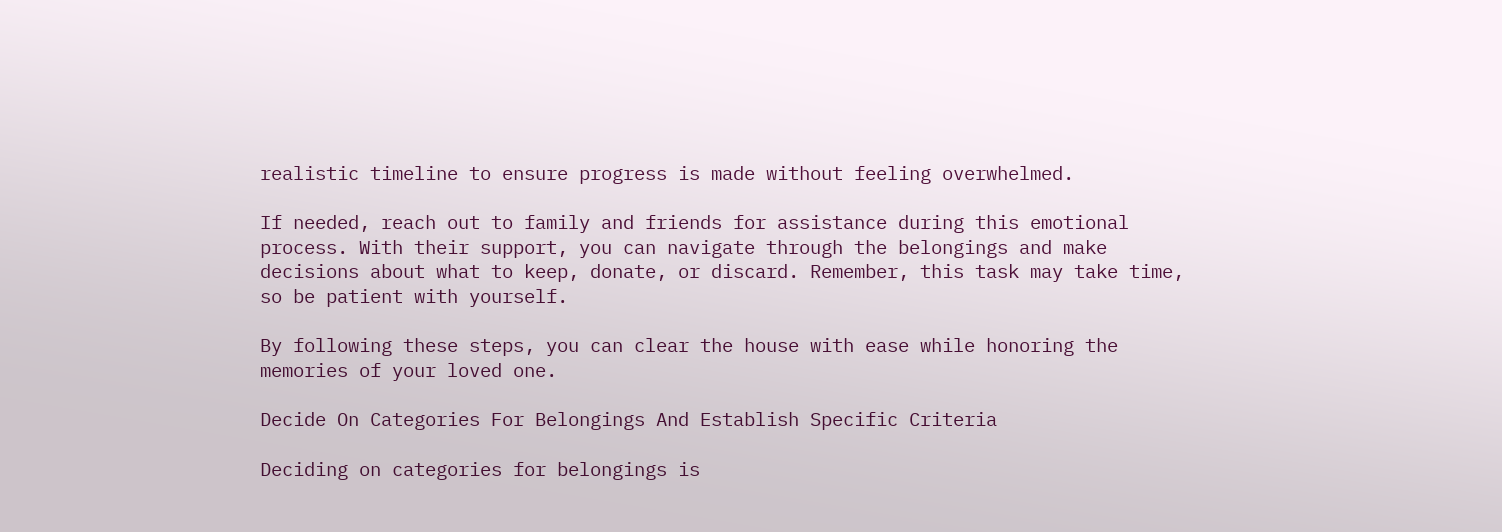realistic timeline to ensure progress is made without feeling overwhelmed.

If needed, reach out to family and friends for assistance during this emotional process. With their support, you can navigate through the belongings and make decisions about what to keep, donate, or discard. Remember, this task may take time, so be patient with yourself.

By following these steps, you can clear the house with ease while honoring the memories of your loved one.

Decide On Categories For Belongings And Establish Specific Criteria

Deciding on categories for belongings is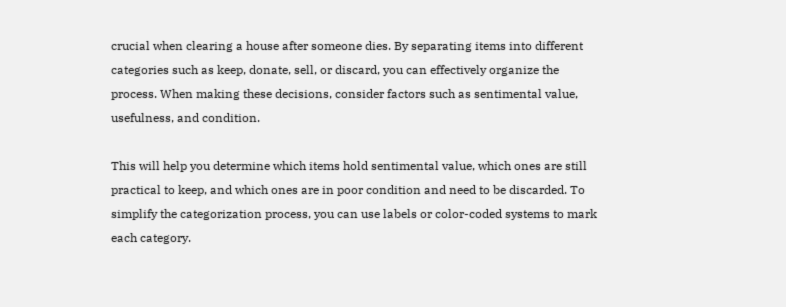crucial when clearing a house after someone dies. By separating items into different categories such as keep, donate, sell, or discard, you can effectively organize the process. When making these decisions, consider factors such as sentimental value, usefulness, and condition.

This will help you determine which items hold sentimental value, which ones are still practical to keep, and which ones are in poor condition and need to be discarded. To simplify the categorization process, you can use labels or color-coded systems to mark each category.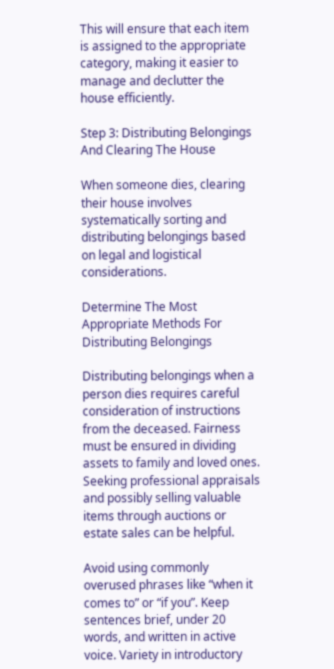This will ensure that each item is assigned to the appropriate category, making it easier to manage and declutter the house efficiently.

Step 3: Distributing Belongings And Clearing The House

When someone dies, clearing their house involves systematically sorting and distributing belongings based on legal and logistical considerations.

Determine The Most Appropriate Methods For Distributing Belongings

Distributing belongings when a person dies requires careful consideration of instructions from the deceased. Fairness must be ensured in dividing assets to family and loved ones. Seeking professional appraisals and possibly selling valuable items through auctions or estate sales can be helpful.

Avoid using commonly overused phrases like “when it comes to” or “if you”. Keep sentences brief, under 20 words, and written in active voice. Variety in introductory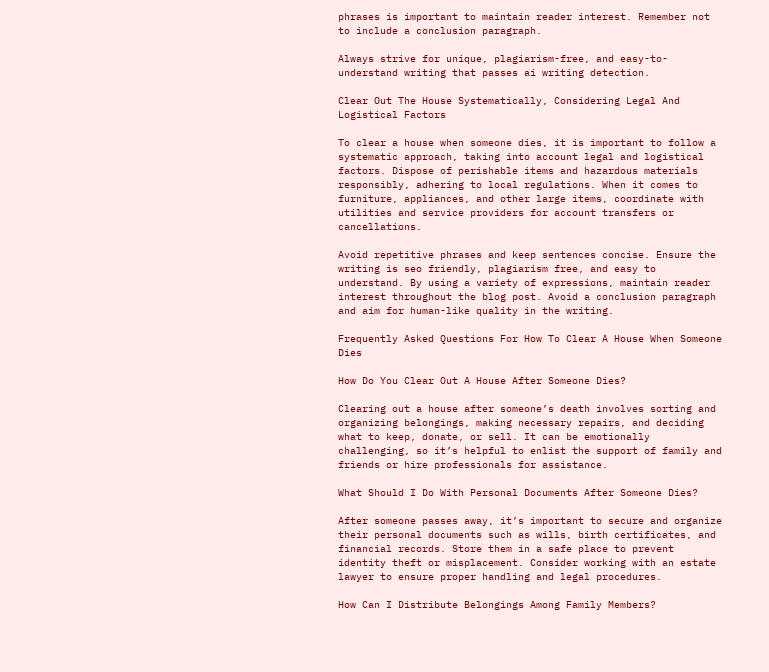phrases is important to maintain reader interest. Remember not to include a conclusion paragraph.

Always strive for unique, plagiarism-free, and easy-to-understand writing that passes ai writing detection.

Clear Out The House Systematically, Considering Legal And Logistical Factors

To clear a house when someone dies, it is important to follow a systematic approach, taking into account legal and logistical factors. Dispose of perishable items and hazardous materials responsibly, adhering to local regulations. When it comes to furniture, appliances, and other large items, coordinate with utilities and service providers for account transfers or cancellations.

Avoid repetitive phrases and keep sentences concise. Ensure the writing is seo friendly, plagiarism free, and easy to understand. By using a variety of expressions, maintain reader interest throughout the blog post. Avoid a conclusion paragraph and aim for human-like quality in the writing.

Frequently Asked Questions For How To Clear A House When Someone Dies

How Do You Clear Out A House After Someone Dies?

Clearing out a house after someone’s death involves sorting and organizing belongings, making necessary repairs, and deciding what to keep, donate, or sell. It can be emotionally challenging, so it’s helpful to enlist the support of family and friends or hire professionals for assistance.

What Should I Do With Personal Documents After Someone Dies?

After someone passes away, it’s important to secure and organize their personal documents such as wills, birth certificates, and financial records. Store them in a safe place to prevent identity theft or misplacement. Consider working with an estate lawyer to ensure proper handling and legal procedures.

How Can I Distribute Belongings Among Family Members?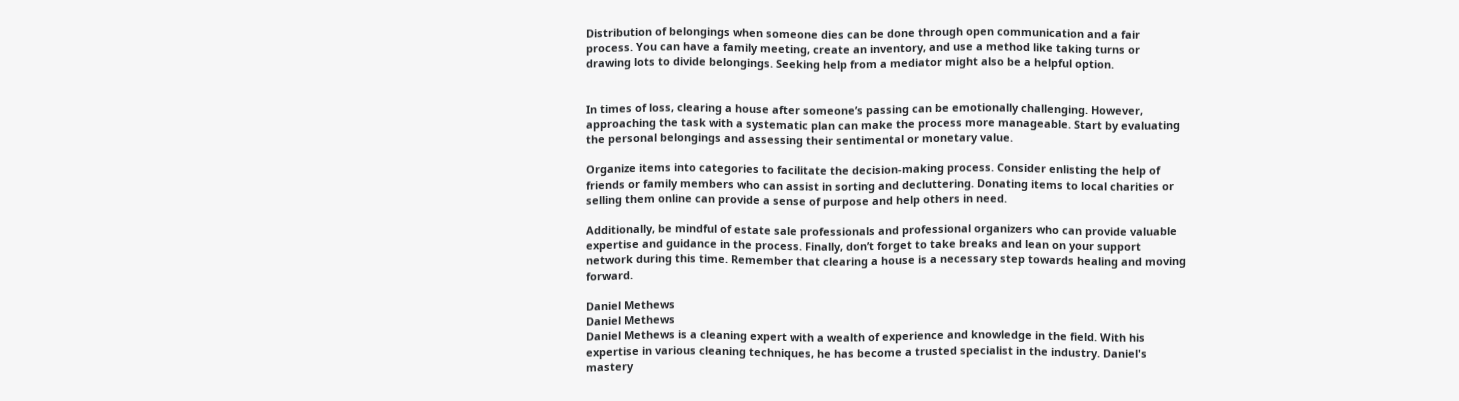Distribution of belongings when someone dies can be done through open communication and a fair process. You can have a family meeting, create an inventory, and use a method like taking turns or drawing lots to divide belongings. Seeking help from a mediator might also be a helpful option.


In times of loss, clearing a house after someone’s passing can be emotionally challenging. However, approaching the task with a systematic plan can make the process more manageable. Start by evaluating the personal belongings and assessing their sentimental or monetary value.

Organize items into categories to facilitate the decision-making process. Consider enlisting the help of friends or family members who can assist in sorting and decluttering. Donating items to local charities or selling them online can provide a sense of purpose and help others in need.

Additionally, be mindful of estate sale professionals and professional organizers who can provide valuable expertise and guidance in the process. Finally, don’t forget to take breaks and lean on your support network during this time. Remember that clearing a house is a necessary step towards healing and moving forward.

Daniel Methews
Daniel Methews
Daniel Methews is a cleaning expert with a wealth of experience and knowledge in the field. With his expertise in various cleaning techniques, he has become a trusted specialist in the industry. Daniel's mastery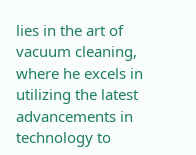lies in the art of vacuum cleaning, where he excels in utilizing the latest advancements in technology to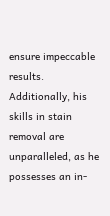ensure impeccable results. Additionally, his skills in stain removal are unparalleled, as he possesses an in-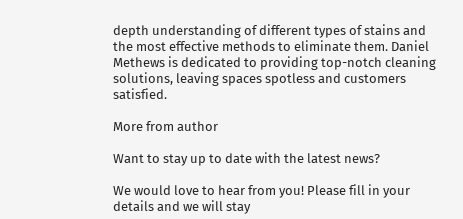depth understanding of different types of stains and the most effective methods to eliminate them. Daniel Methews is dedicated to providing top-notch cleaning solutions, leaving spaces spotless and customers satisfied.

More from author

Want to stay up to date with the latest news?

We would love to hear from you! Please fill in your details and we will stay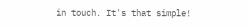in touch. It's that simple!